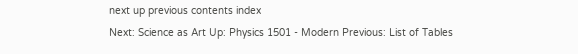next up previous contents index
Next: Science as Art Up: Physics 1501 - Modern Previous: List of Tables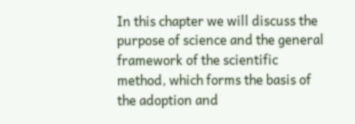In this chapter we will discuss the purpose of science and the general framework of the scientific method, which forms the basis of the adoption and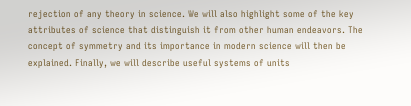rejection of any theory in science. We will also highlight some of the key attributes of science that distinguish it from other human endeavors. The concept of symmetry and its importance in modern science will then be explained. Finally, we will describe useful systems of units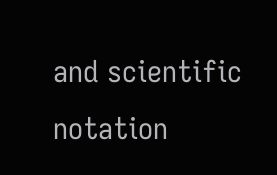and scientific notation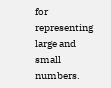for representing large and small numbers.